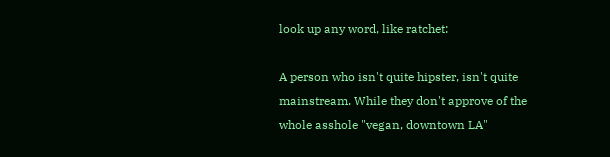look up any word, like ratchet:

A person who isn't quite hipster, isn't quite mainstream. While they don't approve of the whole asshole "vegan, downtown LA"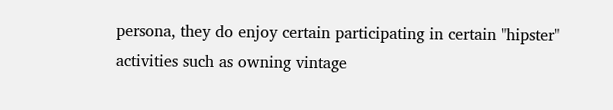persona, they do enjoy certain participating in certain "hipster" activities such as owning vintage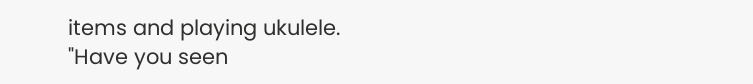items and playing ukulele.
"Have you seen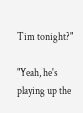Tim tonight?"

"Yeah, he's playing up the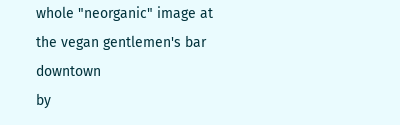whole "neorganic" image at the vegan gentlemen's bar downtown
by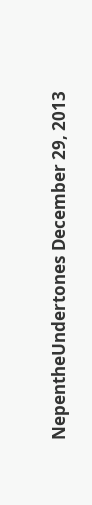NepentheUndertones December 29, 2013